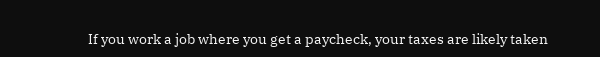If you work a job where you get a paycheck, your taxes are likely taken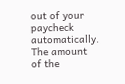out of your paycheck automatically. The amount of the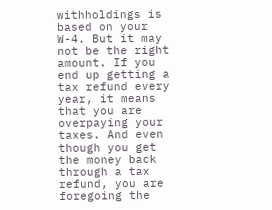withholdings is based on your W-4. But it may not be the right amount. If you end up getting a tax refund every year, it means that you are overpaying your taxes. And even though you get the money back through a tax refund, you are foregoing the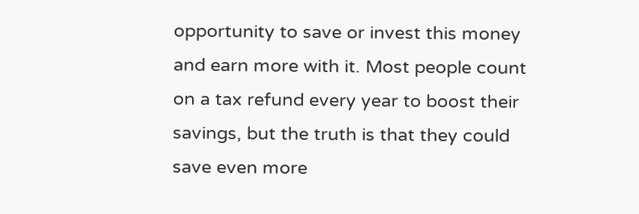opportunity to save or invest this money and earn more with it. Most people count on a tax refund every year to boost their savings, but the truth is that they could save even more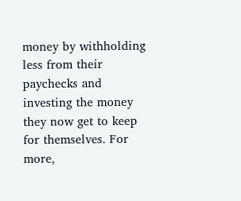money by withholding less from their paychecks and investing the money they now get to keep for themselves. For more,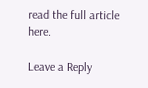read the full article here.

Leave a Reply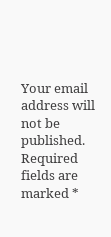Your email address will not be published. Required fields are marked *